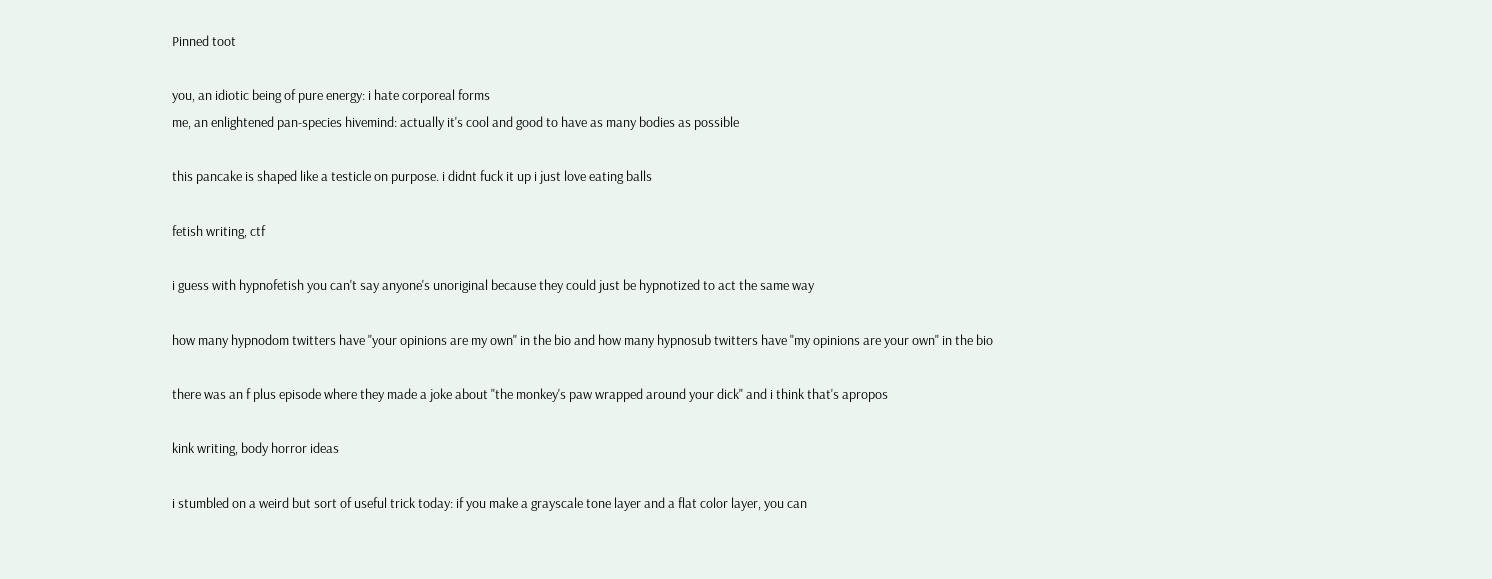Pinned toot

you, an idiotic being of pure energy: i hate corporeal forms
me, an enlightened pan-species hivemind: actually it's cool and good to have as many bodies as possible

this pancake is shaped like a testicle on purpose. i didnt fuck it up i just love eating balls

fetish writing, ctf

i guess with hypnofetish you can't say anyone's unoriginal because they could just be hypnotized to act the same way

how many hypnodom twitters have "your opinions are my own" in the bio and how many hypnosub twitters have "my opinions are your own" in the bio

there was an f plus episode where they made a joke about "the monkey's paw wrapped around your dick" and i think that's apropos

kink writing, body horror ideas

i stumbled on a weird but sort of useful trick today: if you make a grayscale tone layer and a flat color layer, you can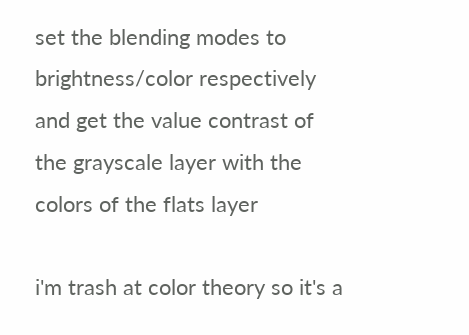set the blending modes to brightness/color respectively and get the value contrast of the grayscale layer with the colors of the flats layer

i'm trash at color theory so it's a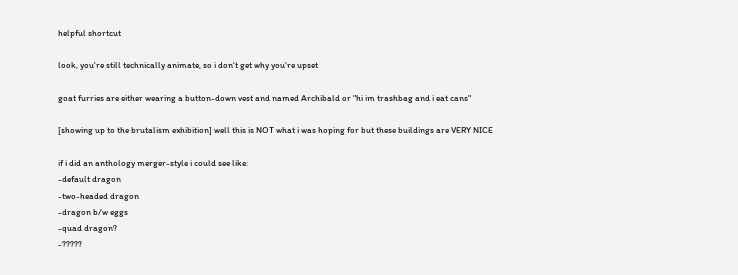helpful shortcut

look, you're still technically animate, so i don't get why you're upset

goat furries are either wearing a button-down vest and named Archibald or "hi im trashbag and i eat cans"

[showing up to the brutalism exhibition] well this is NOT what i was hoping for but these buildings are VERY NICE

if i did an anthology merger-style i could see like:
-default dragon
-two-headed dragon
-dragon b/w eggs
-quad dragon?
-?????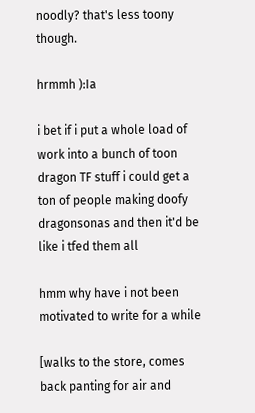noodly? that's less toony though.

hrmmh ):Ia

i bet if i put a whole load of work into a bunch of toon dragon TF stuff i could get a ton of people making doofy dragonsonas and then it'd be like i tfed them all

hmm why have i not been motivated to write for a while

[walks to the store, comes back panting for air and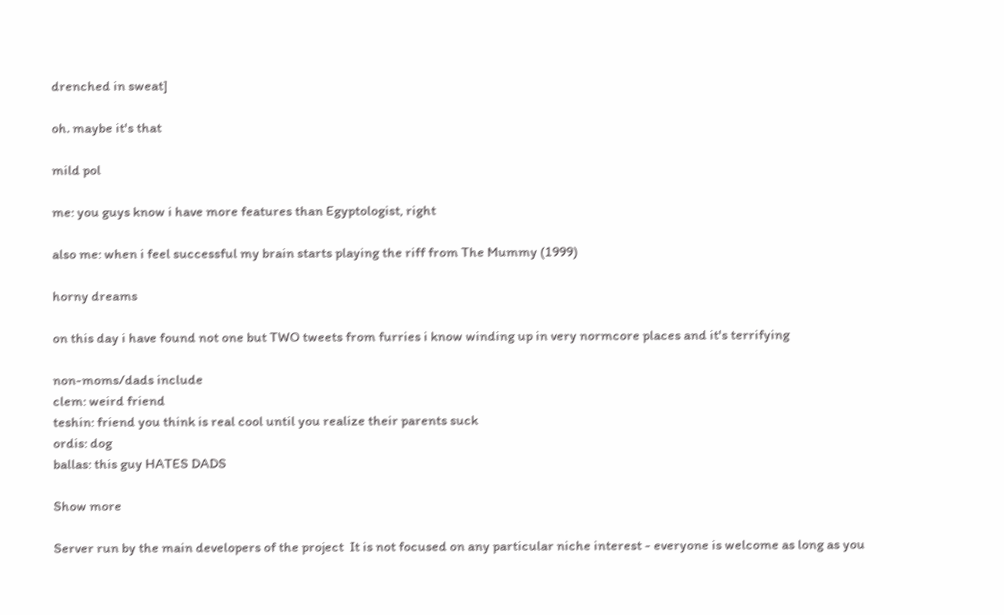drenched in sweat]

oh. maybe it's that

mild pol

me: you guys know i have more features than Egyptologist, right

also me: when i feel successful my brain starts playing the riff from The Mummy (1999)

horny dreams

on this day i have found not one but TWO tweets from furries i know winding up in very normcore places and it's terrifying

non-moms/dads include
clem: weird friend
teshin: friend you think is real cool until you realize their parents suck
ordis: dog
ballas: this guy HATES DADS

Show more

Server run by the main developers of the project  It is not focused on any particular niche interest - everyone is welcome as long as you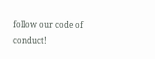follow our code of conduct!